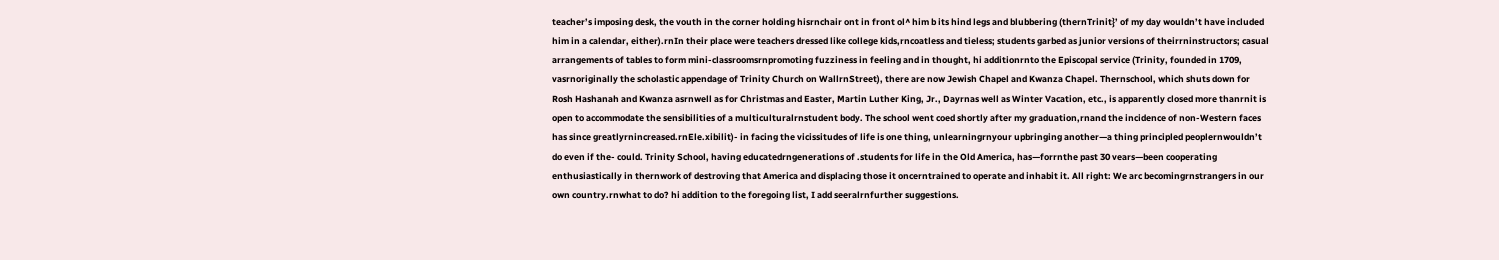teacher’s imposing desk, the vouth in the corner holding hisrnchair ont in front ol^ him b its hind legs and blubbering (thernTrinit}’ of my day wouldn’t have included him in a calendar, either).rnIn their place were teachers dressed like college kids,rncoatless and tieless; students garbed as junior versions of theirrninstructors; casual arrangements of tables to form mini-classroomsrnpromoting fuzziness in feeling and in thought, hi additionrnto the Episcopal service (Trinity, founded in 1709, vasrnoriginally the scholastic appendage of Trinity Church on WallrnStreet), there are now Jewish Chapel and Kwanza Chapel. Thernschool, which shuts down for Rosh Hashanah and Kwanza asrnwell as for Christmas and Easter, Martin Luther King, Jr., Dayrnas well as Winter Vacation, etc., is apparently closed more thanrnit is open to accommodate the sensibilities of a multiculturalrnstudent body. The school went coed shortly after my graduation,rnand the incidence of non-Western faces has since greatlyrnincreased.rnEle.xibilit)- in facing the vicissitudes of life is one thing, unlearningrnyour upbringing another—a thing principled peoplernwouldn’t do even if the- could. Trinity School, having educatedrngenerations of .students for life in the Old America, has—forrnthe past 30 vears—been cooperating enthusiastically in thernwork of destroving that America and displacing those it oncerntrained to operate and inhabit it. All right: We arc becomingrnstrangers in our own country.rnwhat to do? hi addition to the foregoing list, I add seeralrnfurther suggestions.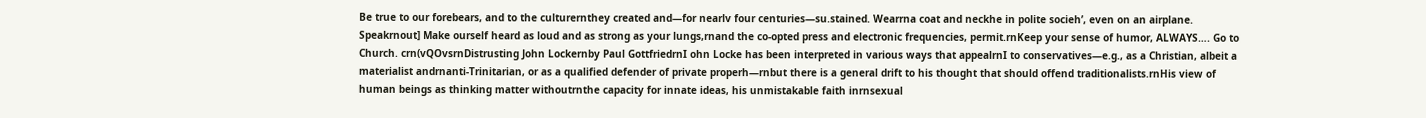Be true to our forebears, and to the culturernthey created and—for nearlv four centuries—su.stained. Wearrna coat and neckhe in polite socieh’, even on an airplane. Speakrnout] Make ourself heard as loud and as strong as your lungs,rnand the co-opted press and electronic frequencies, permit.rnKeep your sense of humor, ALWAYS…. Go to Church. crn(vQOvsrnDistrusting John Lockernby Paul GottfriedrnI ohn Locke has been interpreted in various ways that appealrnI to conservatives—e.g., as a Christian, albeit a materialist andrnanti-Trinitarian, or as a qualified defender of private properh—rnbut there is a general drift to his thought that should offend traditionalists.rnHis view of human beings as thinking matter withoutrnthe capacity for innate ideas, his unmistakable faith inrnsexual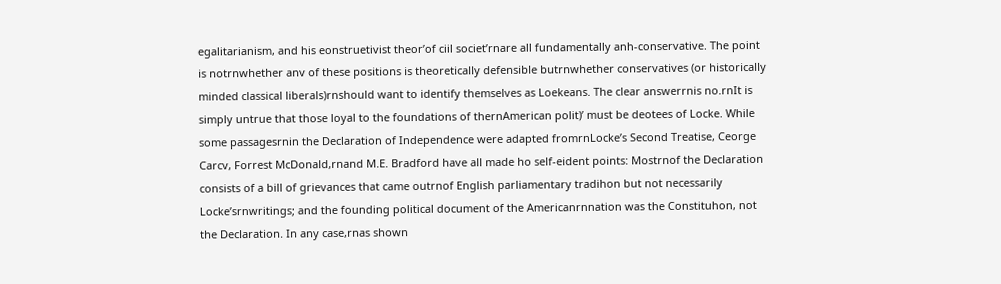egalitarianism, and his eonstruetivist theor’of ciil societ’rnare all fundamentally anh-conservative. The point is notrnwhether anv of these positions is theoretically defensible butrnwhether conservatives (or historically minded classical liberals)rnshould want to identify themselves as Loekeans. The clear answerrnis no.rnIt is simply untrue that those loyal to the foundations of thernAmerican polit)’ must be deotees of Locke. While some passagesrnin the Declaration of Independence were adapted fromrnLocke’s Second Treatise, Ceorge Carcv, Forrest McDonald,rnand M.E. Bradford have all made ho self-eident points: Mostrnof the Declaration consists of a bill of grievances that came outrnof English parliamentary tradihon but not necessarily Locke’srnwritings; and the founding political document of the Americanrnnation was the Constituhon, not the Declaration. In any case,rnas shown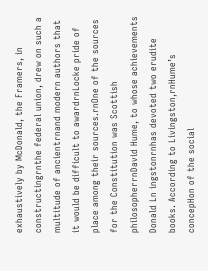exhaustively by McDonald, the Framers, in constructingrnthe federal union, drew on such a multitude of ancientrnand modern authors that it would be difficult to awardrnLocke pride of place among their sources.rnOne of the sources for the Constitution was Scottish philosopherrnDavid Hume, to whose achievements Donald Ln ingstonrnhas devoted two erudite books. According to Livingston,rnHume’s concepHon of the social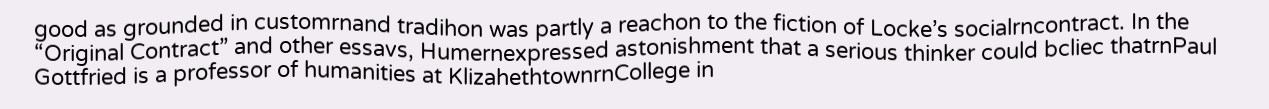good as grounded in customrnand tradihon was partly a reachon to the fiction of Locke’s socialrncontract. In the “Original Contract” and other essavs, Humernexpressed astonishment that a serious thinker could bcliec thatrnPaul Gottfried is a professor of humanities at KlizahethtownrnCollege in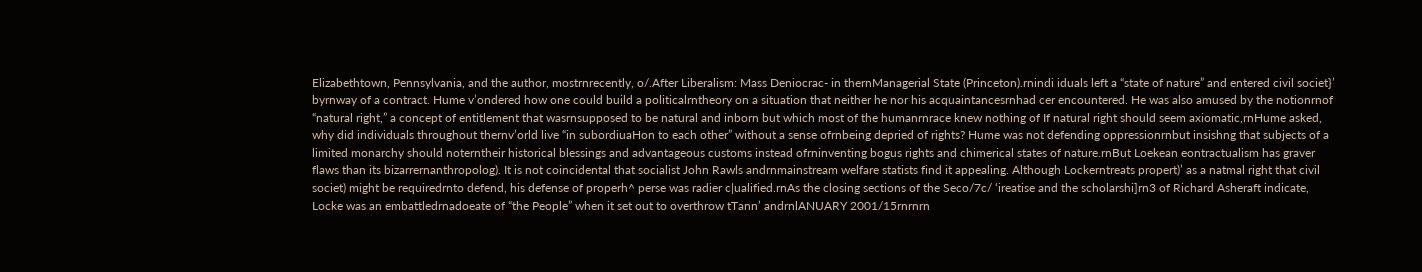Elizabethtown, Pennsylvania, and the author, mostrnrecently, o/.After Liberalism: Mass Deniocrac- in thernManagerial State (Princeton).rnindi iduals left a “state of nature” and entered civil societ}’ byrnway of a contract. Hume v’ondered how one could build a politicalrntheory on a situation that neither he nor his acquaintancesrnhad cer encountered. He was also amused by the notionrnof “natural right,” a concept of entitlement that wasrnsupposed to be natural and inborn but which most of the humanrnrace knew nothing of If natural right should seem axiomatic,rnHume asked, why did individuals throughout thernv’orld live “in subordiuaHon to each other” without a sense ofrnbeing depried of rights? Hume was not defending oppressionrnbut insishng that subjects of a limited monarchy should noterntheir historical blessings and advantageous customs instead ofrninventing bogus rights and chimerical states of nature.rnBut Loekean eontractualism has graver flaws than its bizarrernanthropolog). It is not coincidental that socialist John Rawls andrnmainstream welfare statists find it appealing. Although Lockerntreats propert)’ as a natmal right that civil societ) might be requiredrnto defend, his defense of properh^ perse was radier c|ualified.rnAs the closing sections of the Seco/7c/ ‘ireatise and the scholarshi]rn3 of Richard Asheraft indicate, Locke was an embattledrnadoeate of “the People” when it set out to overthrow tTann’ andrnlANUARY 2001/15rnrnrn